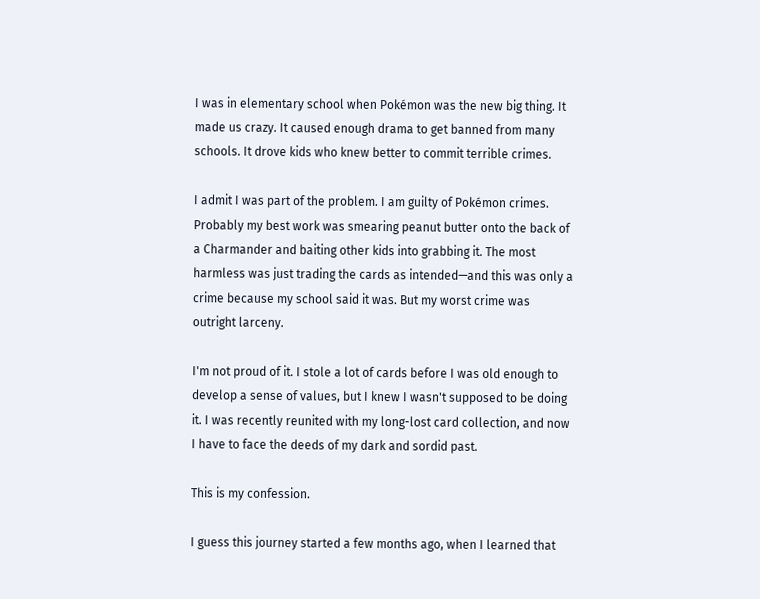I was in elementary school when Pokémon was the new big thing. It made us crazy. It caused enough drama to get banned from many schools. It drove kids who knew better to commit terrible crimes.

I admit I was part of the problem. I am guilty of Pokémon crimes. Probably my best work was smearing peanut butter onto the back of a Charmander and baiting other kids into grabbing it. The most harmless was just trading the cards as intended—and this was only a crime because my school said it was. But my worst crime was outright larceny.

I'm not proud of it. I stole a lot of cards before I was old enough to develop a sense of values, but I knew I wasn't supposed to be doing it. I was recently reunited with my long-lost card collection, and now I have to face the deeds of my dark and sordid past.

This is my confession.

I guess this journey started a few months ago, when I learned that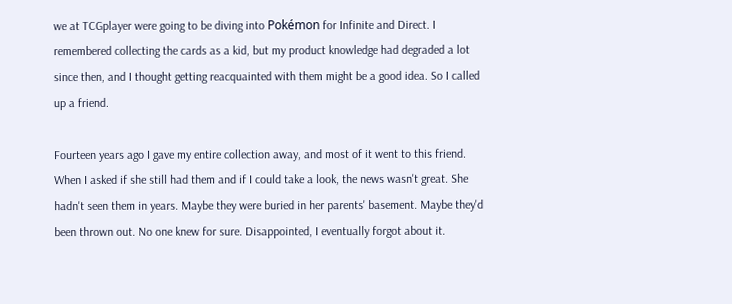we at TCGplayer were going to be diving into Pokémon for Infinite and Direct. I remembered collecting the cards as a kid, but my product knowledge had degraded a lot since then, and I thought getting reacquainted with them might be a good idea. So I called up a friend.

Fourteen years ago I gave my entire collection away, and most of it went to this friend. When I asked if she still had them and if I could take a look, the news wasn't great. She hadn't seen them in years. Maybe they were buried in her parents' basement. Maybe they'd been thrown out. No one knew for sure. Disappointed, I eventually forgot about it.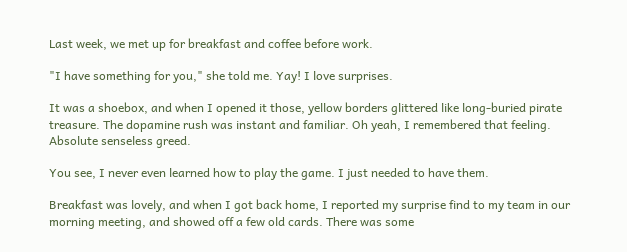Last week, we met up for breakfast and coffee before work.

"I have something for you," she told me. Yay! I love surprises.

It was a shoebox, and when I opened it those, yellow borders glittered like long-buried pirate treasure. The dopamine rush was instant and familiar. Oh yeah, I remembered that feeling. Absolute senseless greed.

You see, I never even learned how to play the game. I just needed to have them.

Breakfast was lovely, and when I got back home, I reported my surprise find to my team in our morning meeting, and showed off a few old cards. There was some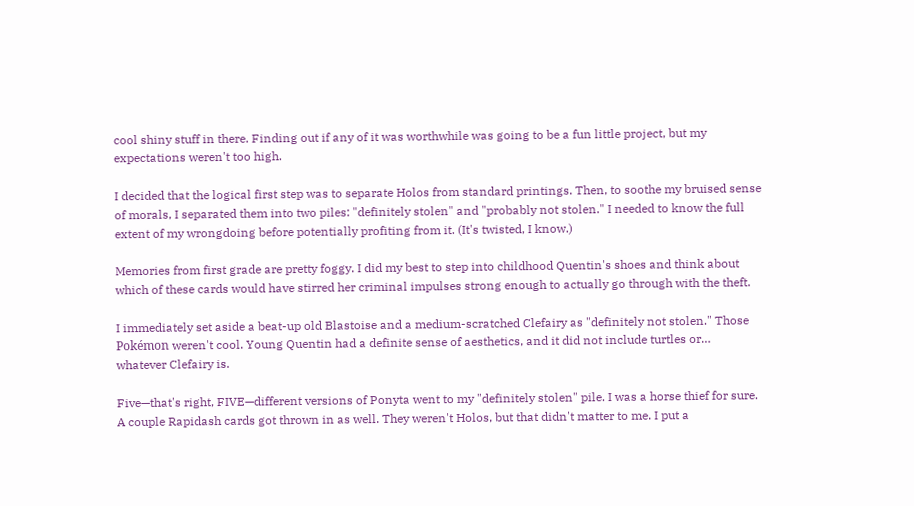cool shiny stuff in there. Finding out if any of it was worthwhile was going to be a fun little project, but my expectations weren't too high.

I decided that the logical first step was to separate Holos from standard printings. Then, to soothe my bruised sense of morals, I separated them into two piles: "definitely stolen" and "probably not stolen." I needed to know the full extent of my wrongdoing before potentially profiting from it. (It's twisted, I know.)

Memories from first grade are pretty foggy. I did my best to step into childhood Quentin's shoes and think about which of these cards would have stirred her criminal impulses strong enough to actually go through with the theft.

I immediately set aside a beat-up old Blastoise and a medium-scratched Clefairy as "definitely not stolen." Those Pokémon weren't cool. Young Quentin had a definite sense of aesthetics, and it did not include turtles or… whatever Clefairy is.

Five—that's right, FIVE—different versions of Ponyta went to my "definitely stolen" pile. I was a horse thief for sure. A couple Rapidash cards got thrown in as well. They weren't Holos, but that didn't matter to me. I put a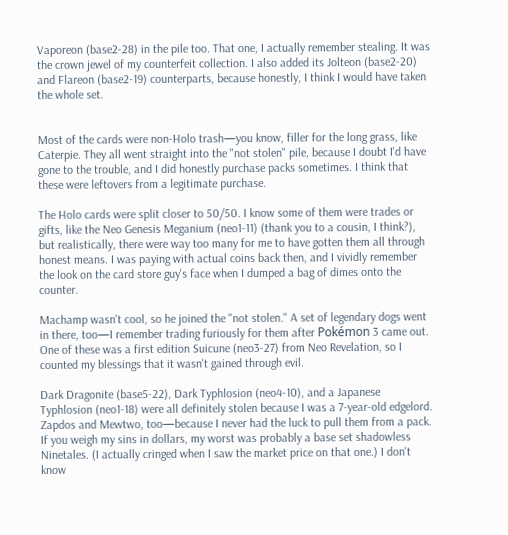Vaporeon (base2-28) in the pile too. That one, I actually remember stealing. It was the crown jewel of my counterfeit collection. I also added its Jolteon (base2-20) and Flareon (base2-19) counterparts, because honestly, I think I would have taken the whole set.


Most of the cards were non-Holo trash—you know, filler for the long grass, like Caterpie. They all went straight into the "not stolen" pile, because I doubt I'd have gone to the trouble, and I did honestly purchase packs sometimes. I think that these were leftovers from a legitimate purchase.

The Holo cards were split closer to 50/50. I know some of them were trades or gifts, like the Neo Genesis Meganium (neo1-11) (thank you to a cousin, I think?), but realistically, there were way too many for me to have gotten them all through honest means. I was paying with actual coins back then, and I vividly remember the look on the card store guy's face when I dumped a bag of dimes onto the counter.

Machamp wasn't cool, so he joined the "not stolen." A set of legendary dogs went in there, too—I remember trading furiously for them after Pokémon 3 came out. One of these was a first edition Suicune (neo3-27) from Neo Revelation, so I counted my blessings that it wasn't gained through evil.

Dark Dragonite (base5-22), Dark Typhlosion (neo4-10), and a Japanese Typhlosion (neo1-18) were all definitely stolen because I was a 7-year-old edgelord. Zapdos and Mewtwo, too—because I never had the luck to pull them from a pack. If you weigh my sins in dollars, my worst was probably a base set shadowless Ninetales. (I actually cringed when I saw the market price on that one.) I don't know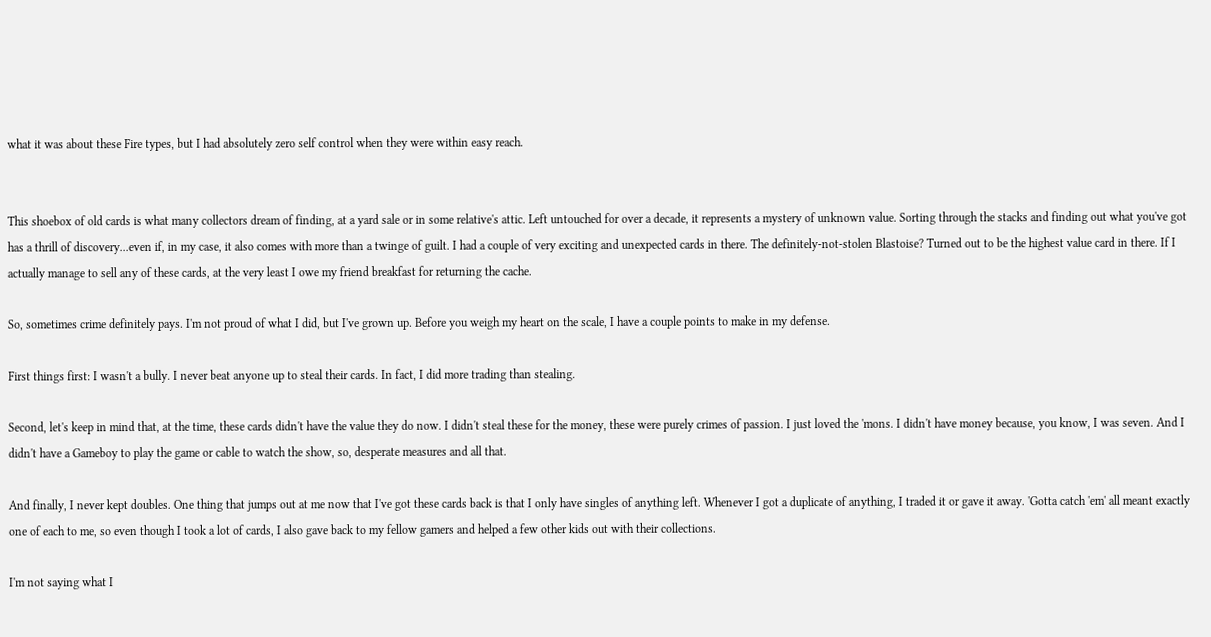what it was about these Fire types, but I had absolutely zero self control when they were within easy reach.


This shoebox of old cards is what many collectors dream of finding, at a yard sale or in some relative's attic. Left untouched for over a decade, it represents a mystery of unknown value. Sorting through the stacks and finding out what you've got has a thrill of discovery...even if, in my case, it also comes with more than a twinge of guilt. I had a couple of very exciting and unexpected cards in there. The definitely-not-stolen Blastoise? Turned out to be the highest value card in there. If I actually manage to sell any of these cards, at the very least I owe my friend breakfast for returning the cache.

So, sometimes crime definitely pays. I'm not proud of what I did, but I've grown up. Before you weigh my heart on the scale, I have a couple points to make in my defense.

First things first: I wasn't a bully. I never beat anyone up to steal their cards. In fact, I did more trading than stealing.

Second, let's keep in mind that, at the time, these cards didn't have the value they do now. I didn't steal these for the money, these were purely crimes of passion. I just loved the 'mons. I didn't have money because, you know, I was seven. And I didn't have a Gameboy to play the game or cable to watch the show, so, desperate measures and all that.

And finally, I never kept doubles. One thing that jumps out at me now that I've got these cards back is that I only have singles of anything left. Whenever I got a duplicate of anything, I traded it or gave it away. 'Gotta catch 'em' all meant exactly one of each to me, so even though I took a lot of cards, I also gave back to my fellow gamers and helped a few other kids out with their collections.

I'm not saying what I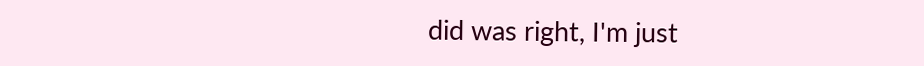did was right, I'm just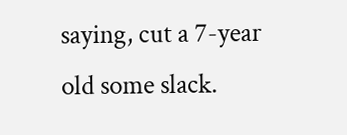saying, cut a 7-year old some slack.